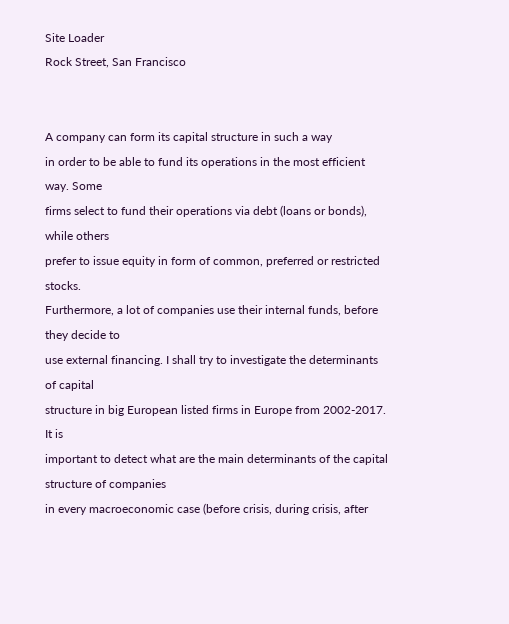Site Loader
Rock Street, San Francisco


A company can form its capital structure in such a way
in order to be able to fund its operations in the most efficient way. Some
firms select to fund their operations via debt (loans or bonds), while others
prefer to issue equity in form of common, preferred or restricted stocks.
Furthermore, a lot of companies use their internal funds, before they decide to
use external financing. I shall try to investigate the determinants of capital
structure in big European listed firms in Europe from 2002-2017. It is
important to detect what are the main determinants of the capital structure of companies
in every macroeconomic case (before crisis, during crisis, after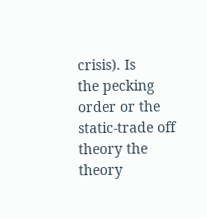crisis). Is
the pecking order or the static-trade off theory the theory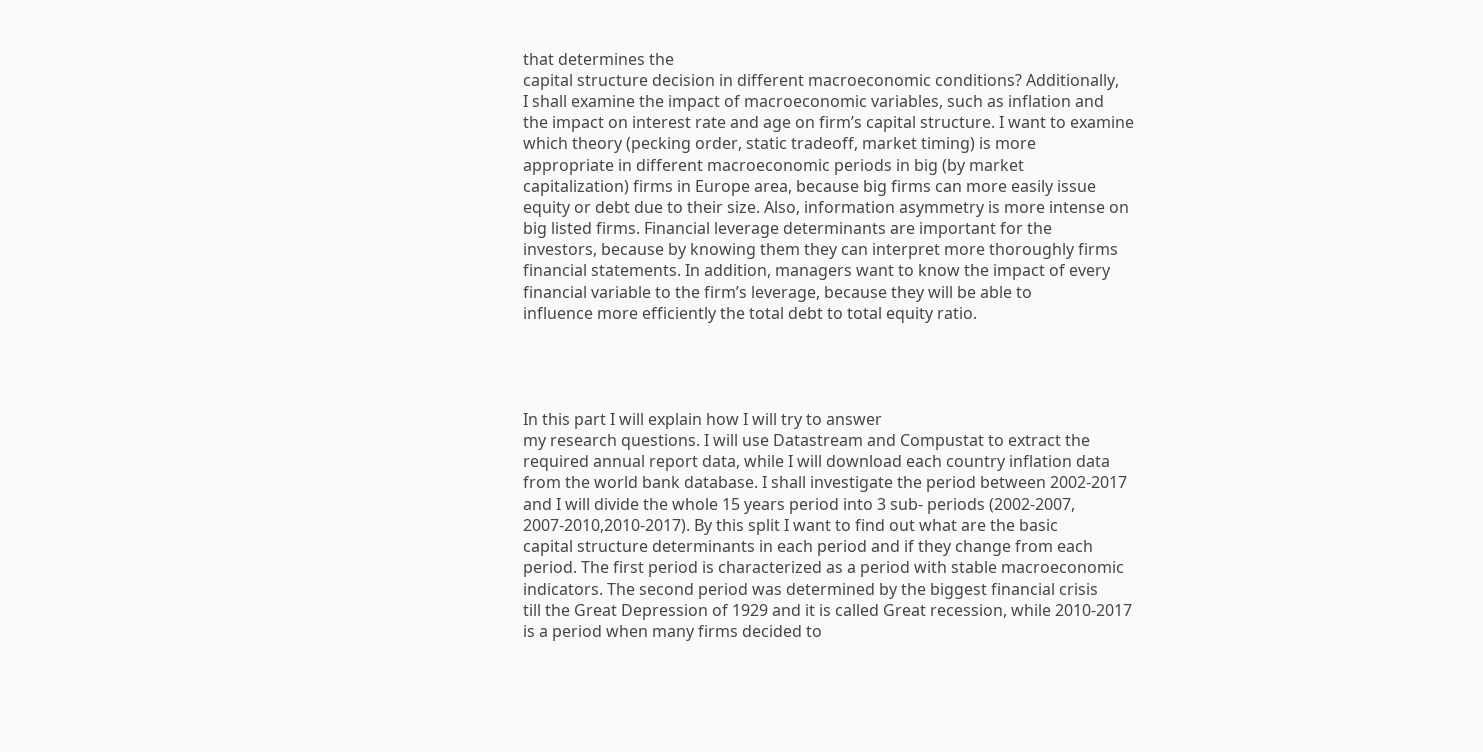that determines the
capital structure decision in different macroeconomic conditions? Additionally,
I shall examine the impact of macroeconomic variables, such as inflation and
the impact on interest rate and age on firm’s capital structure. I want to examine
which theory (pecking order, static tradeoff, market timing) is more
appropriate in different macroeconomic periods in big (by market
capitalization) firms in Europe area, because big firms can more easily issue
equity or debt due to their size. Also, information asymmetry is more intense on
big listed firms. Financial leverage determinants are important for the
investors, because by knowing them they can interpret more thoroughly firms
financial statements. In addition, managers want to know the impact of every
financial variable to the firm’s leverage, because they will be able to
influence more efficiently the total debt to total equity ratio.




In this part I will explain how I will try to answer
my research questions. I will use Datastream and Compustat to extract the
required annual report data, while I will download each country inflation data
from the world bank database. I shall investigate the period between 2002-2017
and I will divide the whole 15 years period into 3 sub- periods (2002-2007,
2007-2010,2010-2017). By this split I want to find out what are the basic
capital structure determinants in each period and if they change from each
period. The first period is characterized as a period with stable macroeconomic
indicators. The second period was determined by the biggest financial crisis
till the Great Depression of 1929 and it is called Great recession, while 2010-2017
is a period when many firms decided to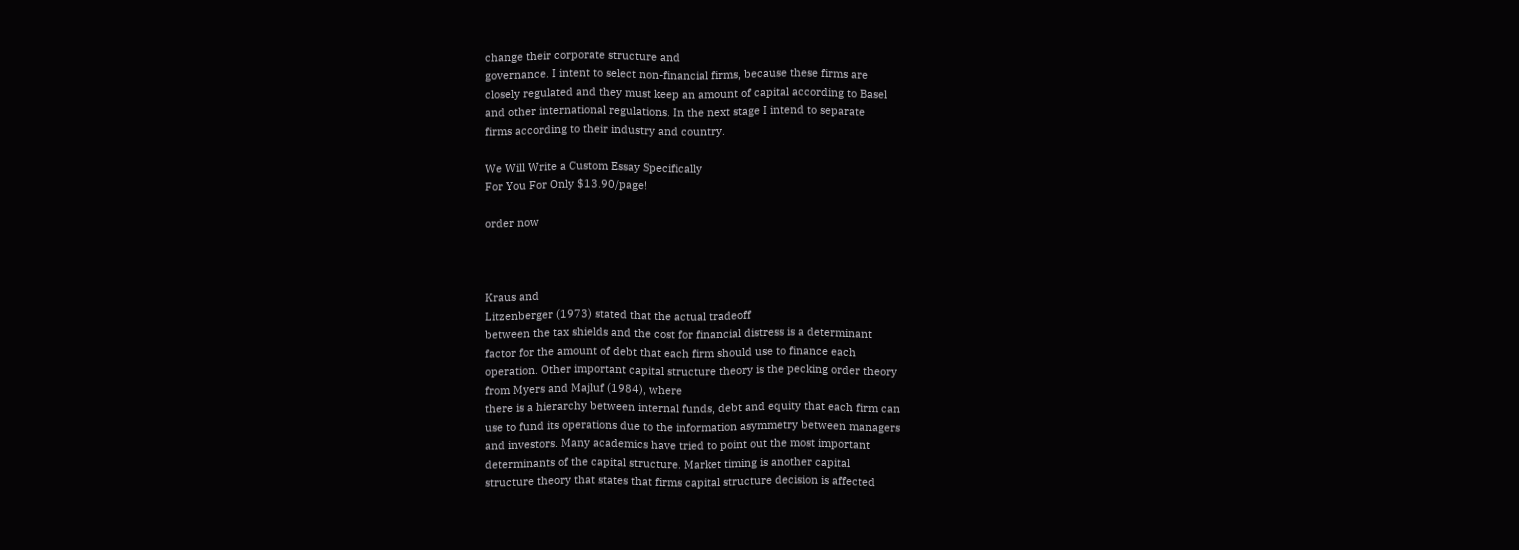change their corporate structure and
governance. I intent to select non-financial firms, because these firms are
closely regulated and they must keep an amount of capital according to Basel
and other international regulations. In the next stage I intend to separate
firms according to their industry and country.

We Will Write a Custom Essay Specifically
For You For Only $13.90/page!

order now



Kraus and
Litzenberger (1973) stated that the actual tradeoff
between the tax shields and the cost for financial distress is a determinant
factor for the amount of debt that each firm should use to finance each
operation. Other important capital structure theory is the pecking order theory
from Myers and Majluf (1984), where
there is a hierarchy between internal funds, debt and equity that each firm can
use to fund its operations due to the information asymmetry between managers
and investors. Many academics have tried to point out the most important
determinants of the capital structure. Market timing is another capital
structure theory that states that firms capital structure decision is affected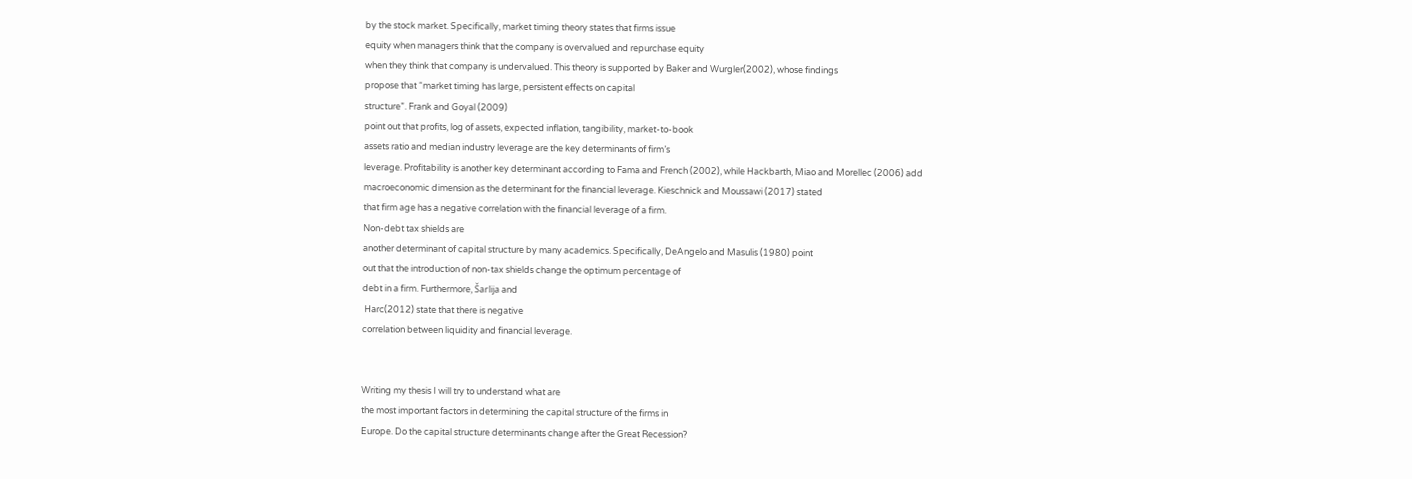by the stock market. Specifically, market timing theory states that firms issue
equity when managers think that the company is overvalued and repurchase equity
when they think that company is undervalued. This theory is supported by Baker and Wurgler(2002), whose findings
propose that “market timing has large, persistent effects on capital
structure”. Frank and Goyal (2009)
point out that profits, log of assets, expected inflation, tangibility, market-to-book
assets ratio and median industry leverage are the key determinants of firm’s
leverage. Profitability is another key determinant according to Fama and French (2002), while Hackbarth, Miao and Morellec (2006) add
macroeconomic dimension as the determinant for the financial leverage. Kieschnick and Moussawi (2017) stated
that firm age has a negative correlation with the financial leverage of a firm.
Non-debt tax shields are
another determinant of capital structure by many academics. Specifically, DeAngelo and Masulis (1980) point
out that the introduction of non-tax shields change the optimum percentage of
debt in a firm. Furthermore, Šarlija and
 Harc(2012) state that there is negative
correlation between liquidity and financial leverage.


Writing my thesis I will try to understand what are
the most important factors in determining the capital structure of the firms in
Europe. Do the capital structure determinants change after the Great Recession?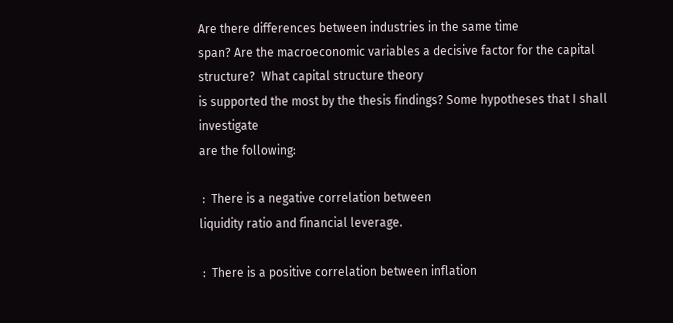Are there differences between industries in the same time
span? Are the macroeconomic variables a decisive factor for the capital
structure?  What capital structure theory
is supported the most by the thesis findings? Some hypotheses that I shall investigate
are the following:

 :  There is a negative correlation between
liquidity ratio and financial leverage.

 :  There is a positive correlation between inflation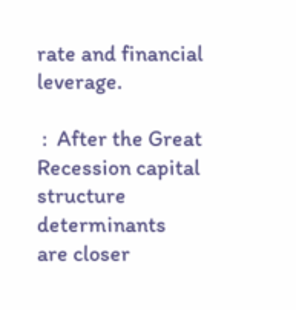rate and financial leverage.

 :  After the Great Recession capital structure determinants
are closer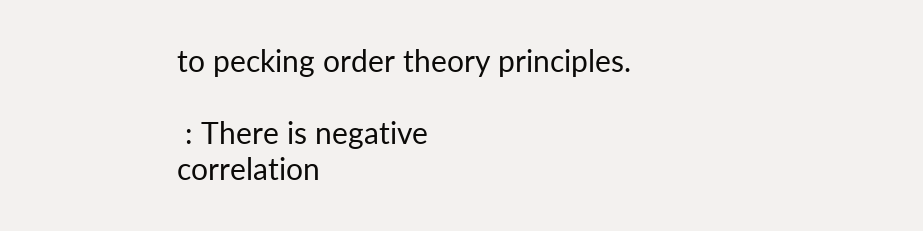to pecking order theory principles.

 : There is negative
correlation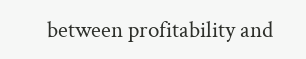between profitability and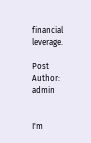financial leverage.

Post Author: admin


I'm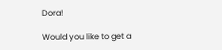Dora!

Would you like to get a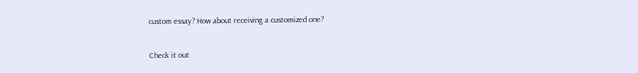custom essay? How about receiving a customized one?

Check it out